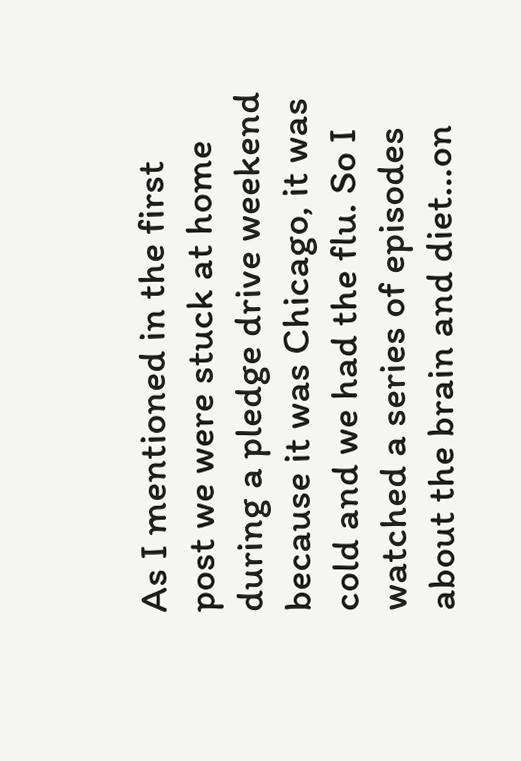As I mentioned in the first post we were stuck at home during a pledge drive weekend because it was Chicago, it was cold and we had the flu. So I watched a series of episodes about the brain and diet…on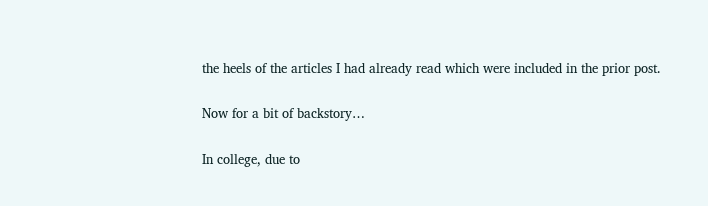the heels of the articles I had already read which were included in the prior post.

Now for a bit of backstory…

In college, due to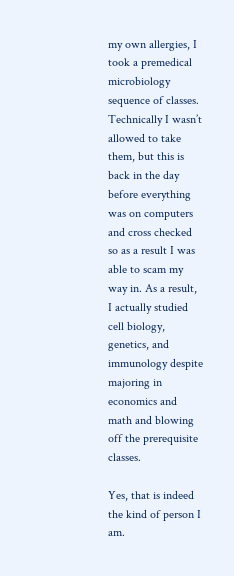my own allergies, I took a premedical microbiology sequence of classes. Technically I wasn’t allowed to take them, but this is back in the day before everything was on computers and cross checked so as a result I was able to scam my way in. As a result, I actually studied cell biology, genetics, and immunology despite majoring in economics and math and blowing off the prerequisite classes.

Yes, that is indeed the kind of person I am.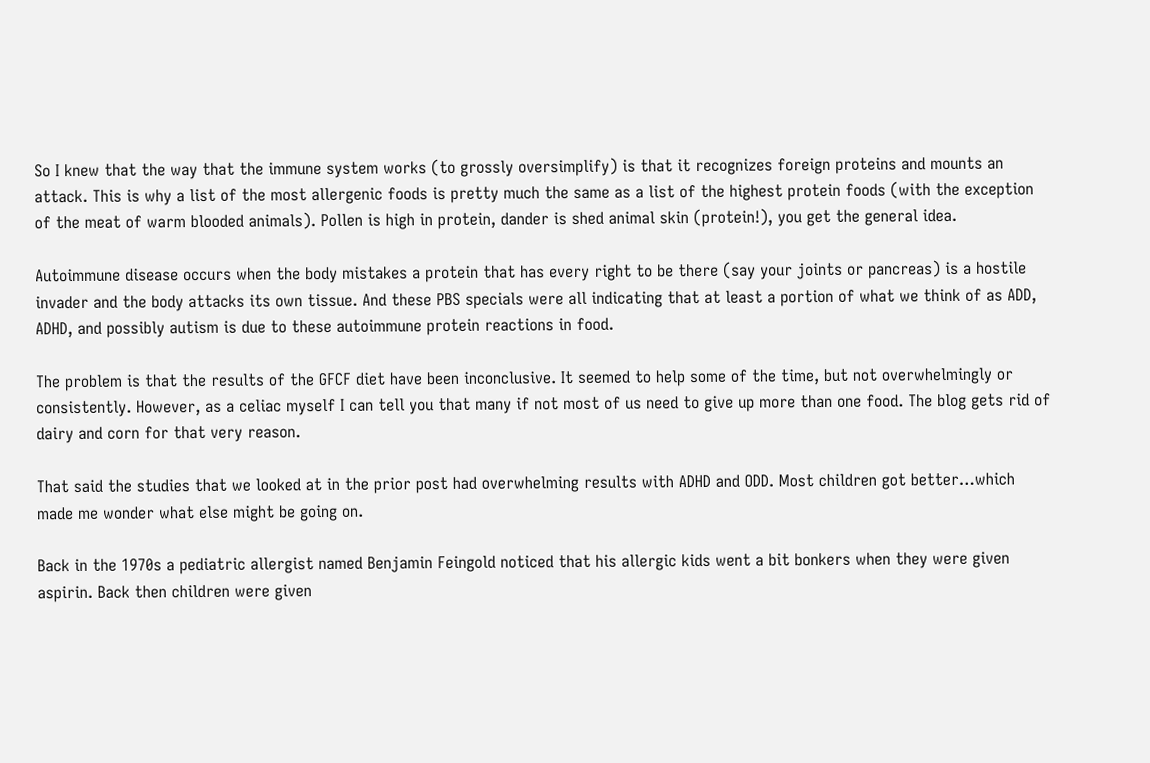So I knew that the way that the immune system works (to grossly oversimplify) is that it recognizes foreign proteins and mounts an attack. This is why a list of the most allergenic foods is pretty much the same as a list of the highest protein foods (with the exception of the meat of warm blooded animals). Pollen is high in protein, dander is shed animal skin (protein!), you get the general idea.

Autoimmune disease occurs when the body mistakes a protein that has every right to be there (say your joints or pancreas) is a hostile invader and the body attacks its own tissue. And these PBS specials were all indicating that at least a portion of what we think of as ADD, ADHD, and possibly autism is due to these autoimmune protein reactions in food.

The problem is that the results of the GFCF diet have been inconclusive. It seemed to help some of the time, but not overwhelmingly or consistently. However, as a celiac myself I can tell you that many if not most of us need to give up more than one food. The blog gets rid of dairy and corn for that very reason.

That said the studies that we looked at in the prior post had overwhelming results with ADHD and ODD. Most children got better…which made me wonder what else might be going on.

Back in the 1970s a pediatric allergist named Benjamin Feingold noticed that his allergic kids went a bit bonkers when they were given aspirin. Back then children were given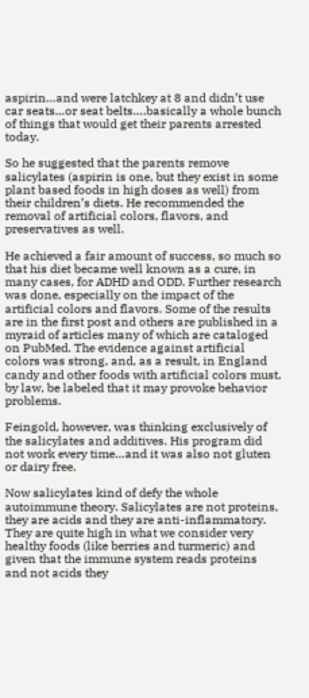aspirin…and were latchkey at 8 and didn’t use car seats…or seat belts….basically a whole bunch of things that would get their parents arrested today.

So he suggested that the parents remove salicylates (aspirin is one, but they exist in some plant based foods in high doses as well) from their children’s diets. He recommended the removal of artificial colors, flavors, and preservatives as well.

He achieved a fair amount of success, so much so that his diet became well known as a cure, in many cases, for ADHD and ODD. Further research was done, especially on the impact of the artificial colors and flavors. Some of the results are in the first post and others are published in a myraid of articles many of which are cataloged on PubMed. The evidence against artificial colors was strong, and, as a result, in England candy and other foods with artificial colors must, by law, be labeled that it may provoke behavior problems.

Feingold, however, was thinking exclusively of the salicylates and additives. His program did not work every time…and it was also not gluten or dairy free.

Now salicylates kind of defy the whole autoimmune theory. Salicylates are not proteins, they are acids and they are anti-inflammatory. They are quite high in what we consider very healthy foods (like berries and turmeric) and given that the immune system reads proteins and not acids they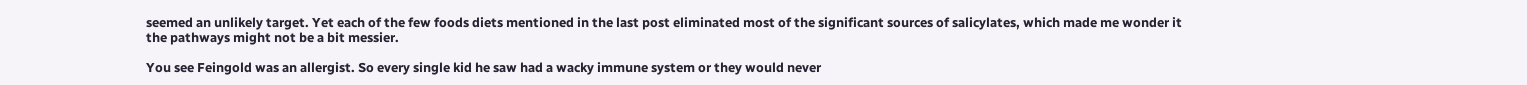seemed an unlikely target. Yet each of the few foods diets mentioned in the last post eliminated most of the significant sources of salicylates, which made me wonder it the pathways might not be a bit messier.

You see Feingold was an allergist. So every single kid he saw had a wacky immune system or they would never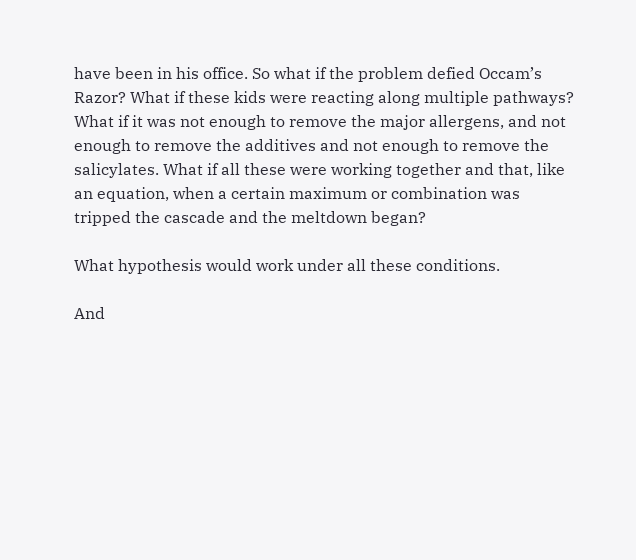have been in his office. So what if the problem defied Occam’s Razor? What if these kids were reacting along multiple pathways? What if it was not enough to remove the major allergens, and not enough to remove the additives and not enough to remove the salicylates. What if all these were working together and that, like an equation, when a certain maximum or combination was tripped the cascade and the meltdown began?

What hypothesis would work under all these conditions.

And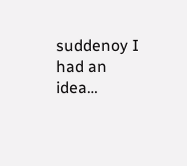suddenoy I had an idea…